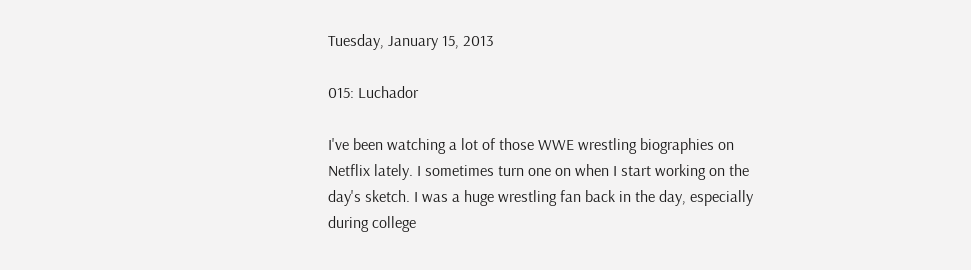Tuesday, January 15, 2013

015: Luchador

I've been watching a lot of those WWE wrestling biographies on Netflix lately. I sometimes turn one on when I start working on the day's sketch. I was a huge wrestling fan back in the day, especially during college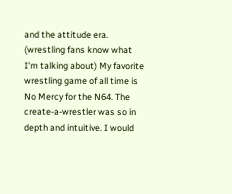and the attitude era. (wrestling fans know what I'm talking about) My favorite wrestling game of all time is No Mercy for the N64. The create-a-wrestler was so in depth and intuitive. I would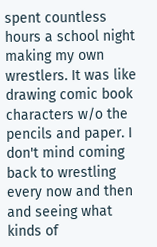spent countless hours a school night making my own wrestlers. It was like drawing comic book characters w/o the pencils and paper. I don't mind coming back to wrestling every now and then and seeing what kinds of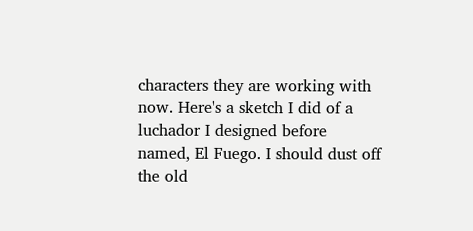characters they are working with now. Here's a sketch I did of a luchador I designed before named, El Fuego. I should dust off the old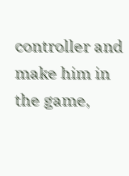controller and make him in the game,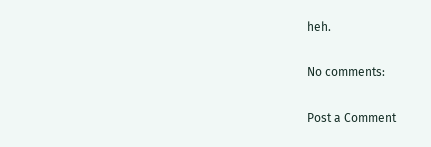heh.

No comments:

Post a Comment